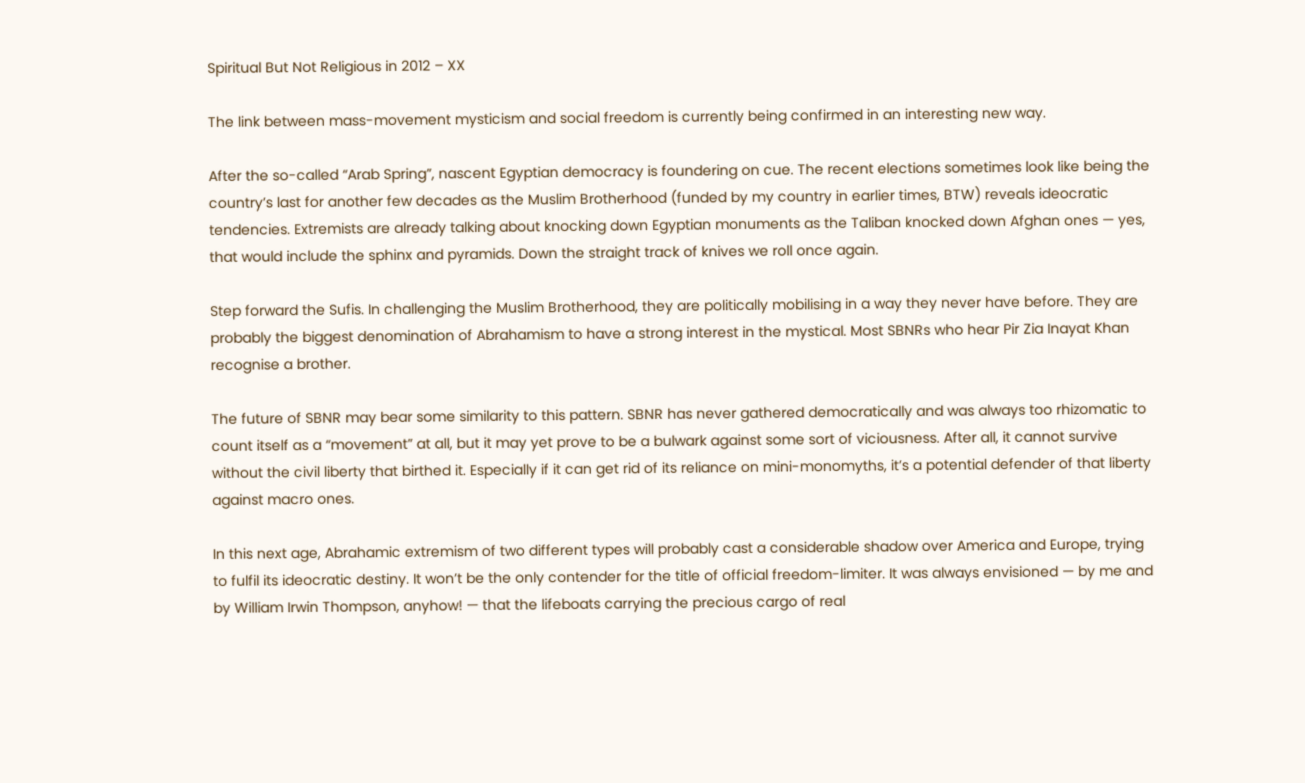Spiritual But Not Religious in 2012 – XX

The link between mass-movement mysticism and social freedom is currently being confirmed in an interesting new way.

After the so-called “Arab Spring”, nascent Egyptian democracy is foundering on cue. The recent elections sometimes look like being the country’s last for another few decades as the Muslim Brotherhood (funded by my country in earlier times, BTW) reveals ideocratic tendencies. Extremists are already talking about knocking down Egyptian monuments as the Taliban knocked down Afghan ones — yes, that would include the sphinx and pyramids. Down the straight track of knives we roll once again.

Step forward the Sufis. In challenging the Muslim Brotherhood, they are politically mobilising in a way they never have before. They are probably the biggest denomination of Abrahamism to have a strong interest in the mystical. Most SBNRs who hear Pir Zia Inayat Khan recognise a brother.

The future of SBNR may bear some similarity to this pattern. SBNR has never gathered democratically and was always too rhizomatic to count itself as a “movement” at all, but it may yet prove to be a bulwark against some sort of viciousness. After all, it cannot survive without the civil liberty that birthed it. Especially if it can get rid of its reliance on mini-monomyths, it’s a potential defender of that liberty against macro ones.

In this next age, Abrahamic extremism of two different types will probably cast a considerable shadow over America and Europe, trying to fulfil its ideocratic destiny. It won’t be the only contender for the title of official freedom-limiter. It was always envisioned — by me and by William Irwin Thompson, anyhow! — that the lifeboats carrying the precious cargo of real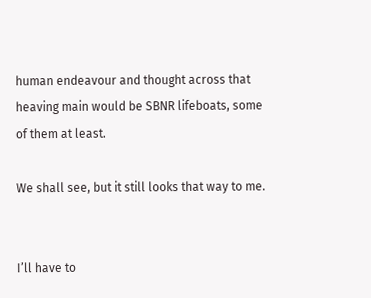human endeavour and thought across that heaving main would be SBNR lifeboats, some of them at least.

We shall see, but it still looks that way to me.


I’ll have to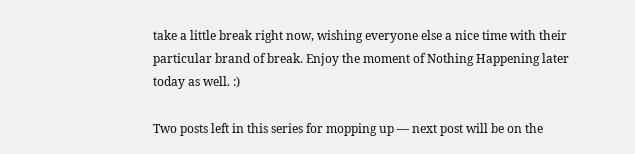take a little break right now, wishing everyone else a nice time with their particular brand of break. Enjoy the moment of Nothing Happening later today as well. :)

Two posts left in this series for mopping up — next post will be on the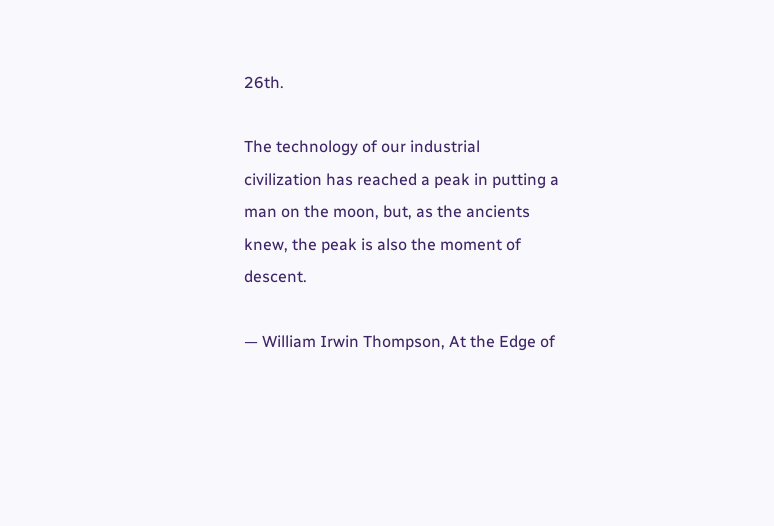26th.

The technology of our industrial civilization has reached a peak in putting a man on the moon, but, as the ancients knew, the peak is also the moment of descent.

— William Irwin Thompson, At the Edge of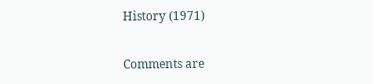History (1971)


Comments are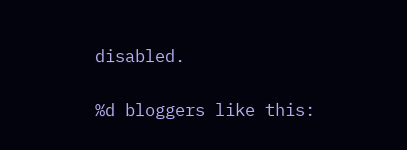disabled.

%d bloggers like this: